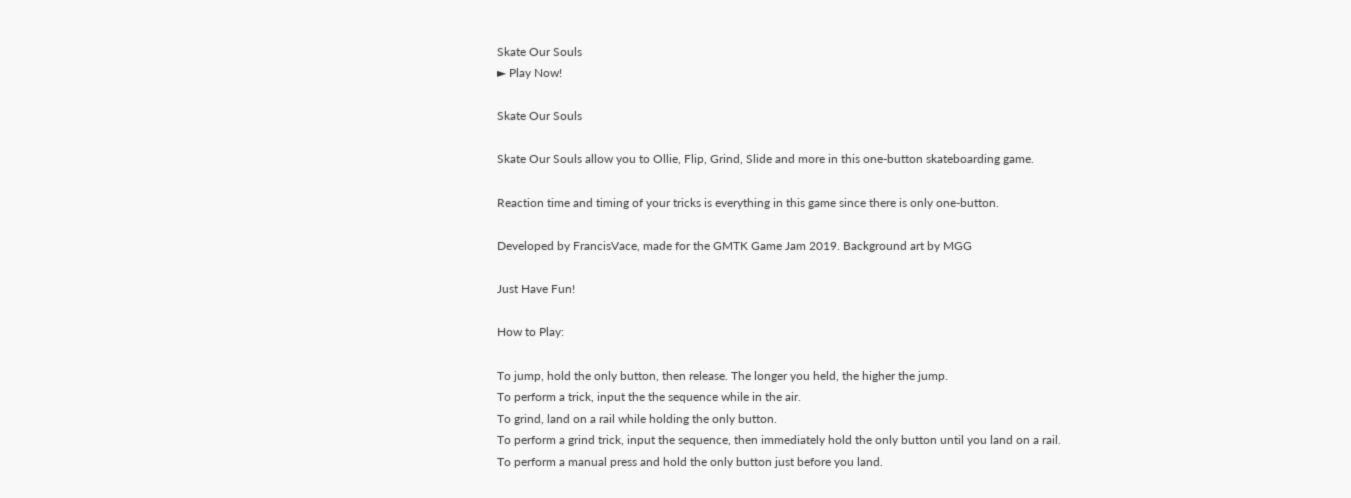Skate Our Souls
► Play Now!

Skate Our Souls

Skate Our Souls allow you to Ollie, Flip, Grind, Slide and more in this one-button skateboarding game.

Reaction time and timing of your tricks is everything in this game since there is only one-button.

Developed by FrancisVace, made for the GMTK Game Jam 2019. Background art by MGG

Just Have Fun!

How to Play:

To jump, hold the only button, then release. The longer you held, the higher the jump.
To perform a trick, input the the sequence while in the air.
To grind, land on a rail while holding the only button.
To perform a grind trick, input the sequence, then immediately hold the only button until you land on a rail.
To perform a manual press and hold the only button just before you land.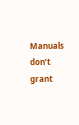Manuals don’t grant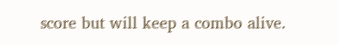score but will keep a combo alive.